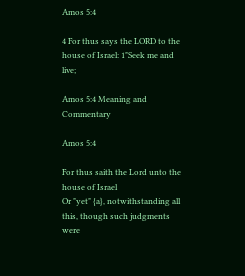Amos 5:4

4 For thus says the LORD to the house of Israel: 1"Seek me and live;

Amos 5:4 Meaning and Commentary

Amos 5:4

For thus saith the Lord unto the house of Israel
Or "yet" {a}, notwithstanding all this, though such judgments were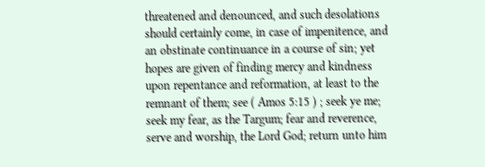threatened and denounced, and such desolations should certainly come, in case of impenitence, and an obstinate continuance in a course of sin; yet hopes are given of finding mercy and kindness upon repentance and reformation, at least to the remnant of them; see ( Amos 5:15 ) ; seek ye me;
seek my fear, as the Targum; fear and reverence, serve and worship, the Lord God; return unto him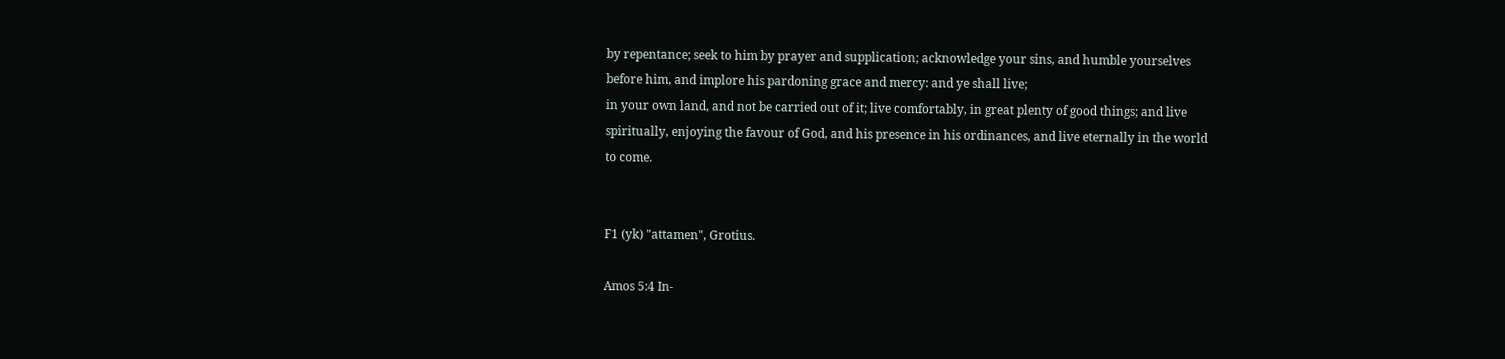by repentance; seek to him by prayer and supplication; acknowledge your sins, and humble yourselves before him, and implore his pardoning grace and mercy: and ye shall live;
in your own land, and not be carried out of it; live comfortably, in great plenty of good things; and live spiritually, enjoying the favour of God, and his presence in his ordinances, and live eternally in the world to come.


F1 (yk) "attamen", Grotius.

Amos 5:4 In-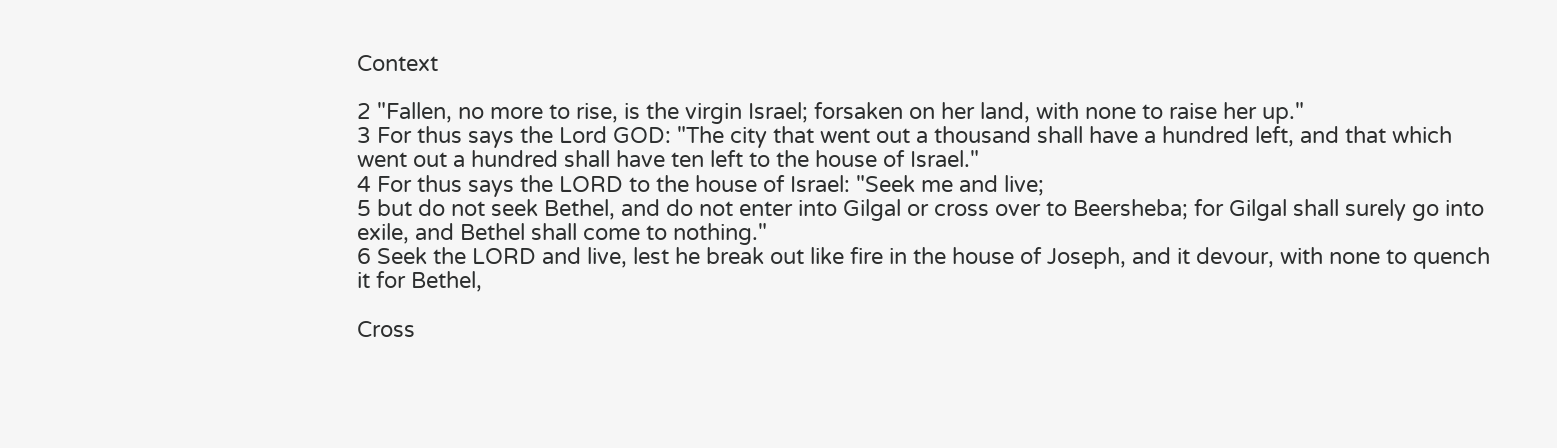Context

2 "Fallen, no more to rise, is the virgin Israel; forsaken on her land, with none to raise her up."
3 For thus says the Lord GOD: "The city that went out a thousand shall have a hundred left, and that which went out a hundred shall have ten left to the house of Israel."
4 For thus says the LORD to the house of Israel: "Seek me and live;
5 but do not seek Bethel, and do not enter into Gilgal or cross over to Beersheba; for Gilgal shall surely go into exile, and Bethel shall come to nothing."
6 Seek the LORD and live, lest he break out like fire in the house of Joseph, and it devour, with none to quench it for Bethel,

Cross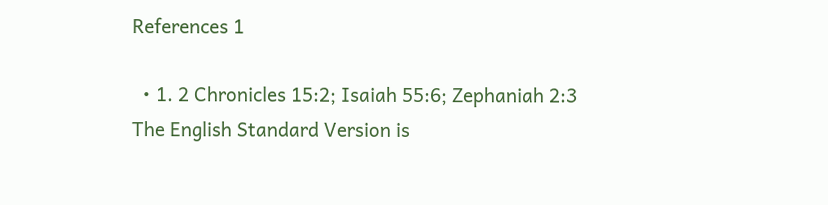References 1

  • 1. 2 Chronicles 15:2; Isaiah 55:6; Zephaniah 2:3
The English Standard Version is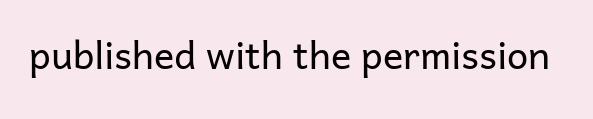published with the permission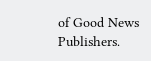of Good News Publishers.